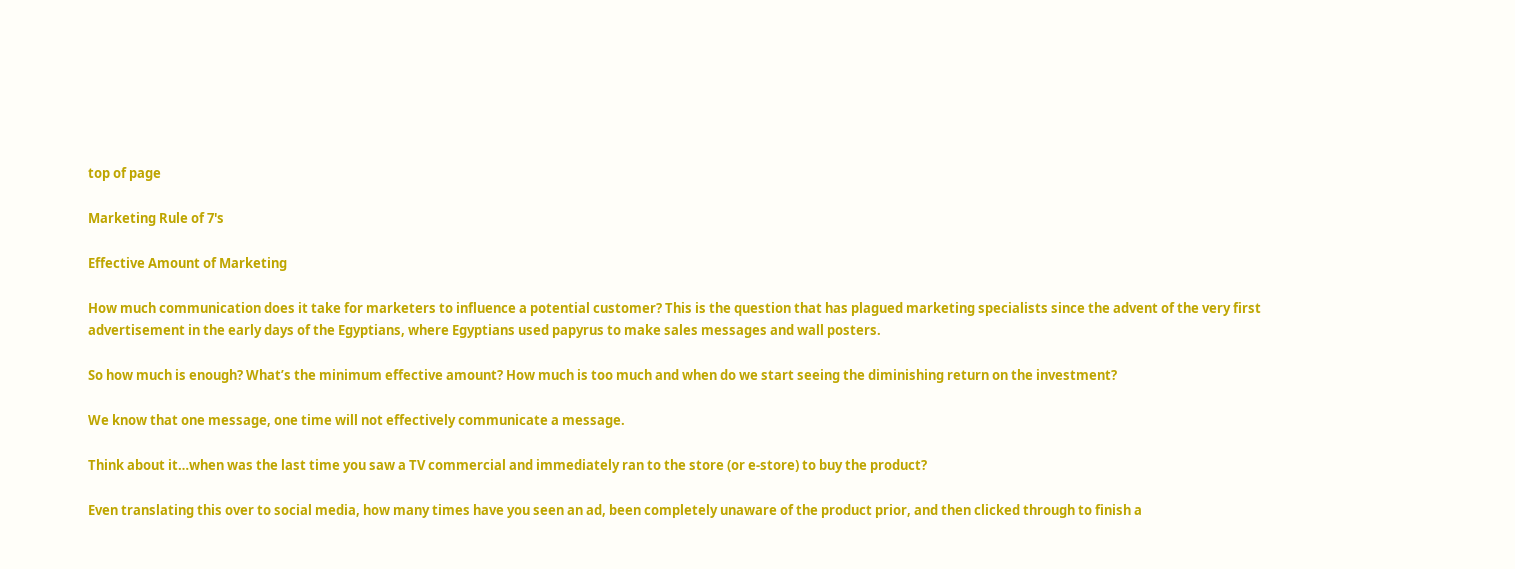top of page

Marketing Rule of 7's

Effective Amount of Marketing

How much communication does it take for marketers to influence a potential customer? This is the question that has plagued marketing specialists since the advent of the very first advertisement in the early days of the Egyptians, where Egyptians used papyrus to make sales messages and wall posters.

So how much is enough? What’s the minimum effective amount? How much is too much and when do we start seeing the diminishing return on the investment?

We know that one message, one time will not effectively communicate a message.

Think about it…when was the last time you saw a TV commercial and immediately ran to the store (or e-store) to buy the product?

Even translating this over to social media, how many times have you seen an ad, been completely unaware of the product prior, and then clicked through to finish a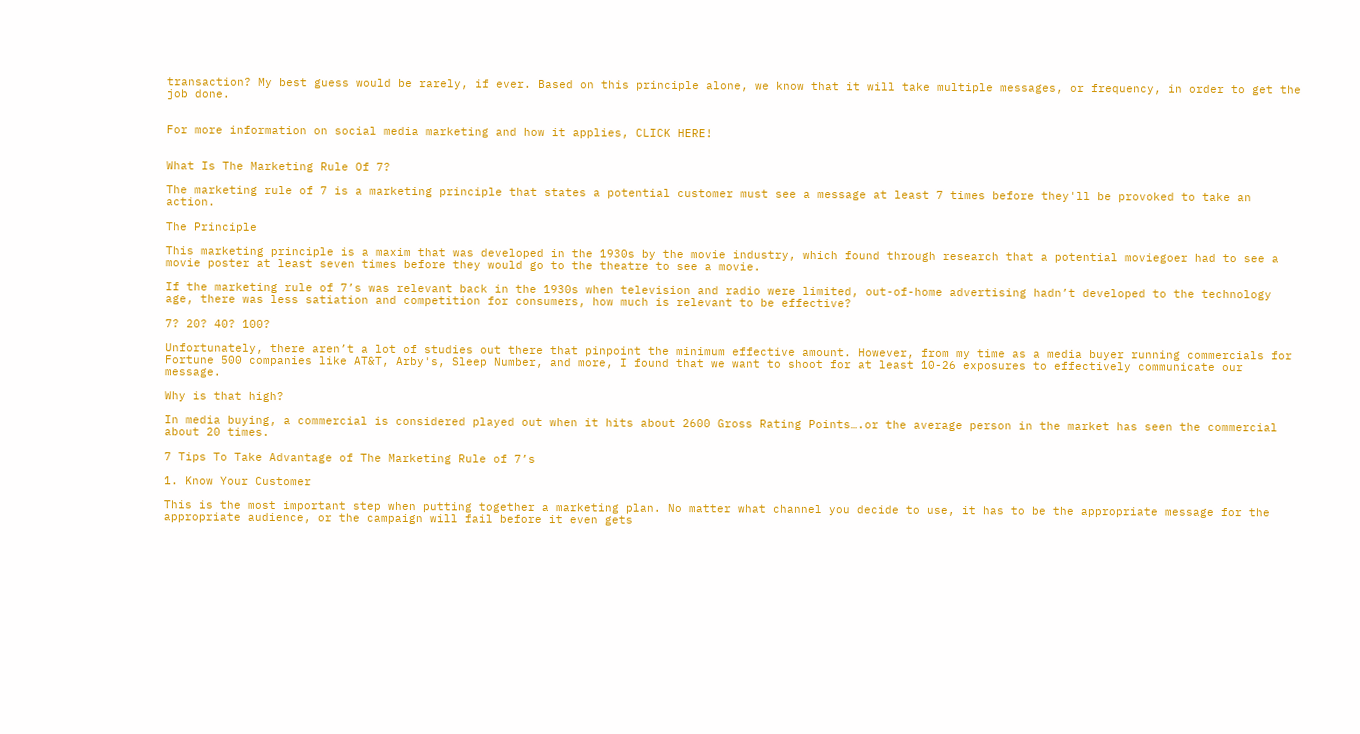transaction? My best guess would be rarely, if ever. Based on this principle alone, we know that it will take multiple messages, or frequency, in order to get the job done.


For more information on social media marketing and how it applies, CLICK HERE!


What Is The Marketing Rule Of 7?

The marketing rule of 7 is a marketing principle that states a potential customer must see a message at least 7 times before they'll be provoked to take an action.

The Principle

This marketing principle is a maxim that was developed in the 1930s by the movie industry, which found through research that a potential moviegoer had to see a movie poster at least seven times before they would go to the theatre to see a movie.

If the marketing rule of 7’s was relevant back in the 1930s when television and radio were limited, out-of-home advertising hadn’t developed to the technology age, there was less satiation and competition for consumers, how much is relevant to be effective?

7? 20? 40? 100?

Unfortunately, there aren’t a lot of studies out there that pinpoint the minimum effective amount. However, from my time as a media buyer running commercials for Fortune 500 companies like AT&T, Arby's, Sleep Number, and more, I found that we want to shoot for at least 10-26 exposures to effectively communicate our message.

Why is that high?

In media buying, a commercial is considered played out when it hits about 2600 Gross Rating Points….or the average person in the market has seen the commercial about 20 times.

7 Tips To Take Advantage of The Marketing Rule of 7’s

1. Know Your Customer

This is the most important step when putting together a marketing plan. No matter what channel you decide to use, it has to be the appropriate message for the appropriate audience, or the campaign will fail before it even gets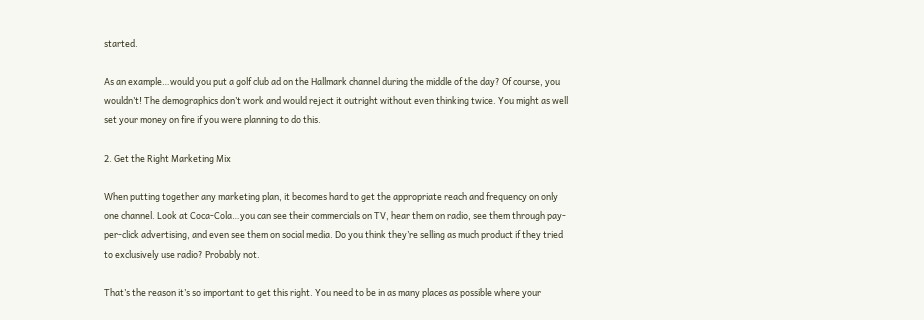started.

As an example…would you put a golf club ad on the Hallmark channel during the middle of the day? Of course, you wouldn’t! The demographics don’t work and would reject it outright without even thinking twice. You might as well set your money on fire if you were planning to do this.

2. Get the Right Marketing Mix

When putting together any marketing plan, it becomes hard to get the appropriate reach and frequency on only one channel. Look at Coca-Cola…you can see their commercials on TV, hear them on radio, see them through pay-per-click advertising, and even see them on social media. Do you think they’re selling as much product if they tried to exclusively use radio? Probably not.

That’s the reason it’s so important to get this right. You need to be in as many places as possible where your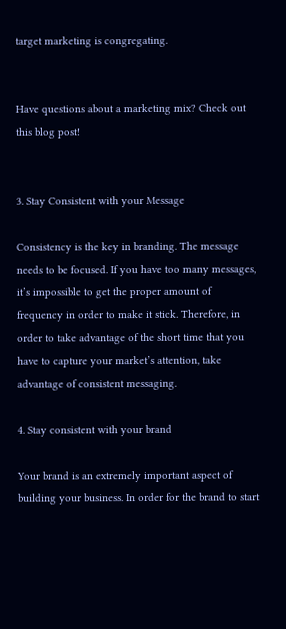target marketing is congregating.


Have questions about a marketing mix? Check out this blog post!


3. Stay Consistent with your Message

Consistency is the key in branding. The message needs to be focused. If you have too many messages, it’s impossible to get the proper amount of frequency in order to make it stick. Therefore, in order to take advantage of the short time that you have to capture your market’s attention, take advantage of consistent messaging.

4. Stay consistent with your brand

Your brand is an extremely important aspect of building your business. In order for the brand to start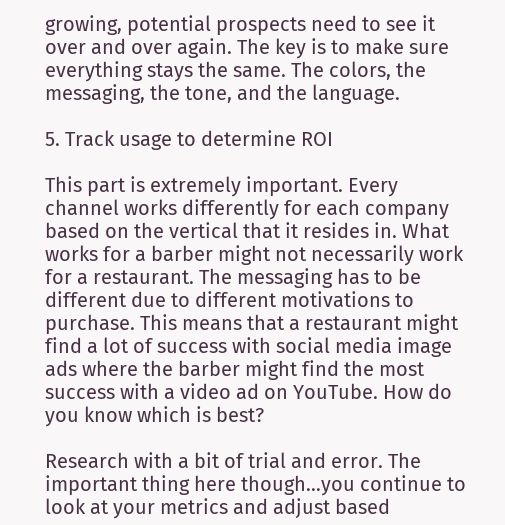growing, potential prospects need to see it over and over again. The key is to make sure everything stays the same. The colors, the messaging, the tone, and the language.

5. Track usage to determine ROI

This part is extremely important. Every channel works differently for each company based on the vertical that it resides in. What works for a barber might not necessarily work for a restaurant. The messaging has to be different due to different motivations to purchase. This means that a restaurant might find a lot of success with social media image ads where the barber might find the most success with a video ad on YouTube. How do you know which is best?

Research with a bit of trial and error. The important thing here though…you continue to look at your metrics and adjust based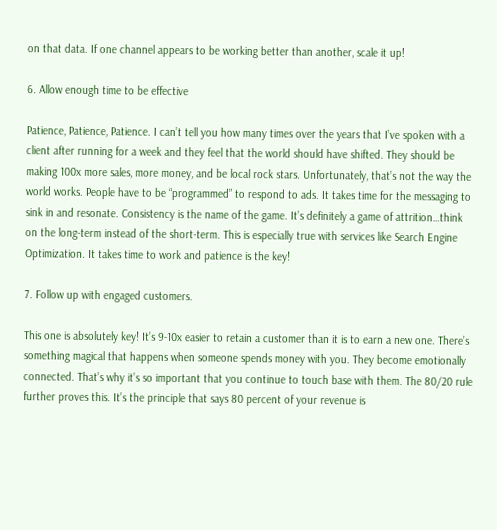on that data. If one channel appears to be working better than another, scale it up!

6. Allow enough time to be effective

Patience, Patience, Patience. I can’t tell you how many times over the years that I’ve spoken with a client after running for a week and they feel that the world should have shifted. They should be making 100x more sales, more money, and be local rock stars. Unfortunately, that’s not the way the world works. People have to be “programmed” to respond to ads. It takes time for the messaging to sink in and resonate. Consistency is the name of the game. It’s definitely a game of attrition…think on the long-term instead of the short-term. This is especially true with services like Search Engine Optimization. It takes time to work and patience is the key!

7. Follow up with engaged customers.

This one is absolutely key! It’s 9-10x easier to retain a customer than it is to earn a new one. There’s something magical that happens when someone spends money with you. They become emotionally connected. That’s why it’s so important that you continue to touch base with them. The 80/20 rule further proves this. It’s the principle that says 80 percent of your revenue is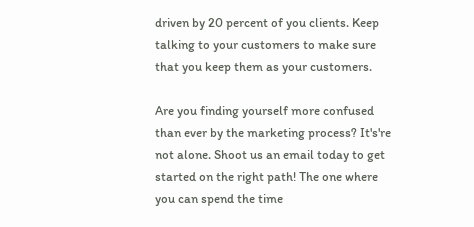driven by 20 percent of you clients. Keep talking to your customers to make sure that you keep them as your customers.

Are you finding yourself more confused than ever by the marketing process? It's're not alone. Shoot us an email today to get started on the right path! The one where you can spend the time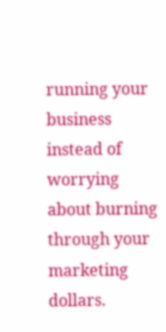running your business instead of worrying about burning through your marketing dollars.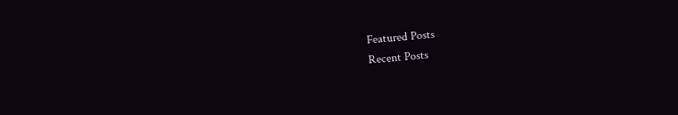Featured Posts
Recent Posts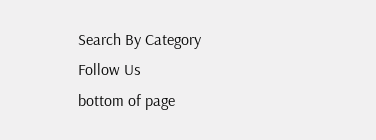Search By Category
Follow Us
bottom of page